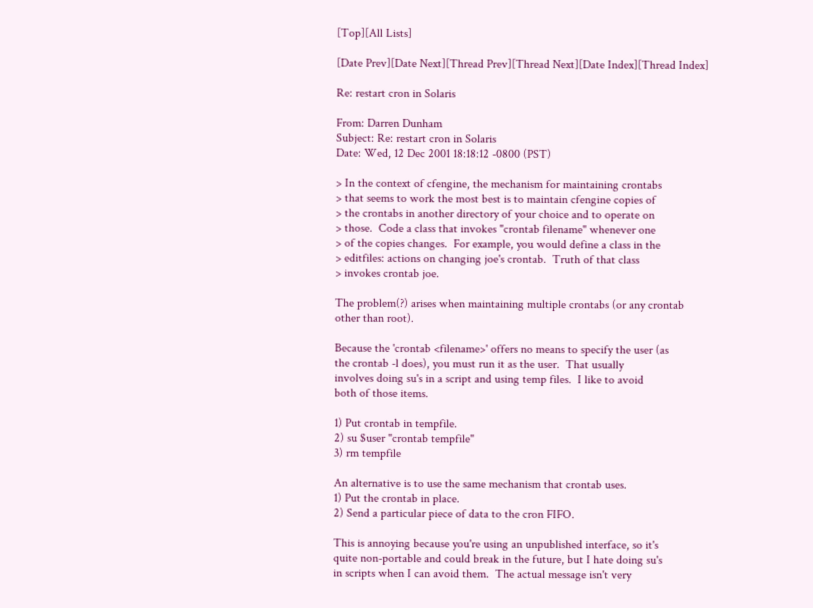[Top][All Lists]

[Date Prev][Date Next][Thread Prev][Thread Next][Date Index][Thread Index]

Re: restart cron in Solaris

From: Darren Dunham
Subject: Re: restart cron in Solaris
Date: Wed, 12 Dec 2001 18:18:12 -0800 (PST)

> In the context of cfengine, the mechanism for maintaining crontabs
> that seems to work the most best is to maintain cfengine copies of
> the crontabs in another directory of your choice and to operate on
> those.  Code a class that invokes "crontab filename" whenever one
> of the copies changes.  For example, you would define a class in the
> editfiles: actions on changing joe's crontab.  Truth of that class
> invokes crontab joe.

The problem(?) arises when maintaining multiple crontabs (or any crontab
other than root).

Because the 'crontab <filename>' offers no means to specify the user (as
the crontab -l does), you must run it as the user.  That usually
involves doing su's in a script and using temp files.  I like to avoid
both of those items.

1) Put crontab in tempfile.
2) su $user "crontab tempfile"
3) rm tempfile

An alternative is to use the same mechanism that crontab uses.
1) Put the crontab in place.
2) Send a particular piece of data to the cron FIFO.

This is annoying because you're using an unpublished interface, so it's
quite non-portable and could break in the future, but I hate doing su's
in scripts when I can avoid them.  The actual message isn't very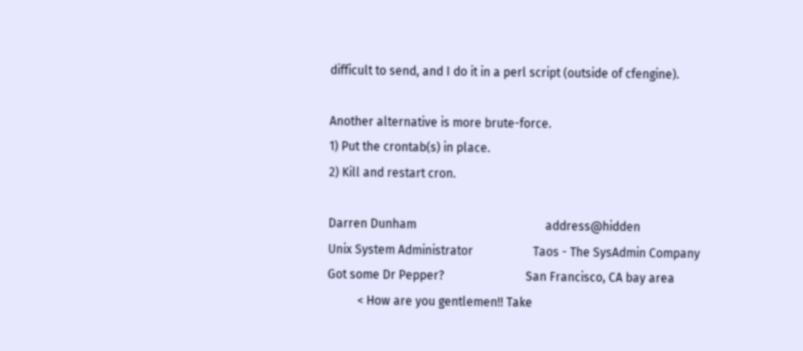difficult to send, and I do it in a perl script (outside of cfengine).

Another alternative is more brute-force.
1) Put the crontab(s) in place.
2) Kill and restart cron.

Darren Dunham                                           address@hidden
Unix System Administrator                    Taos - The SysAdmin Company
Got some Dr Pepper?                           San Francisco, CA bay area
          < How are you gentlemen!! Take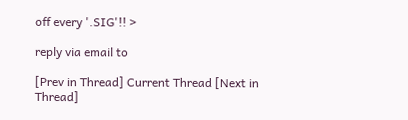off every '.SIG'!! >

reply via email to

[Prev in Thread] Current Thread [Next in Thread]